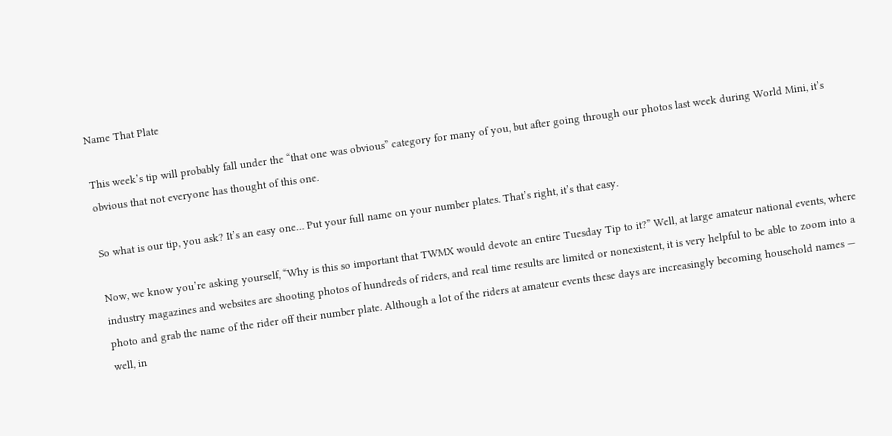Name That Plate

This week’s tip will probably fall under the “that one was obvious” category for many of you, but after going through our photos last week during World Mini, it’s obvious that not everyone has thought of this one.

So what is our tip, you ask? It’s an easy one… Put your full name on your number plates. That’s right, it’s that easy.

Now, we know you’re asking yourself, “Why is this so important that TWMX would devote an entire Tuesday Tip to it?” Well, at large amateur national events, where industry magazines and websites are shooting photos of hundreds of riders, and real time results are limited or nonexistent, it is very helpful to be able to zoom into a photo and grab the name of the rider off their number plate. Although a lot of the riders at amateur events these days are increasingly becoming household names — well, in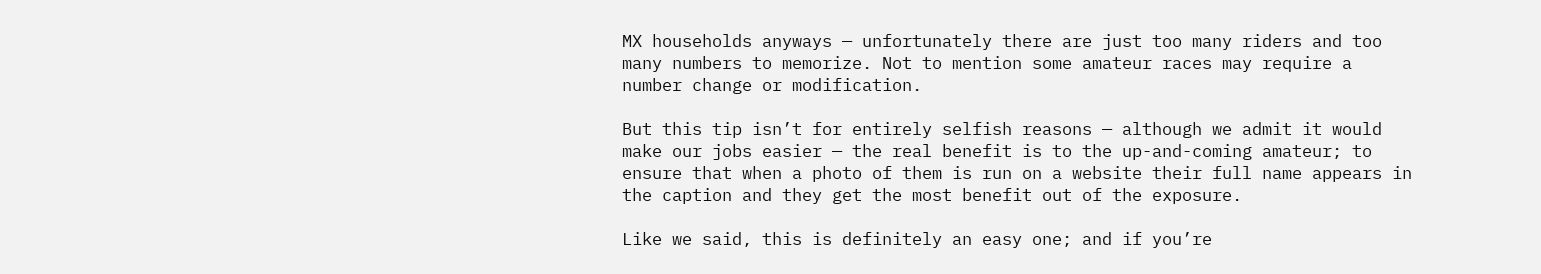MX households anyways — unfortunately there are just too many riders and too many numbers to memorize. Not to mention some amateur races may require a number change or modification.

But this tip isn’t for entirely selfish reasons — although we admit it would make our jobs easier — the real benefit is to the up-and-coming amateur; to ensure that when a photo of them is run on a website their full name appears in the caption and they get the most benefit out of the exposure.

Like we said, this is definitely an easy one; and if you’re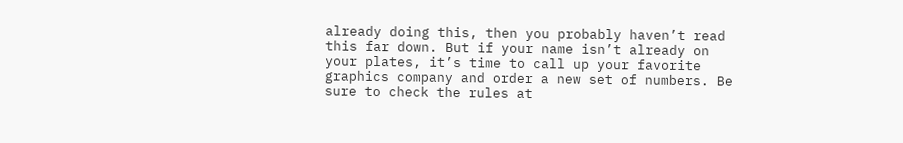already doing this, then you probably haven’t read this far down. But if your name isn’t already on your plates, it’s time to call up your favorite graphics company and order a new set of numbers. Be sure to check the rules at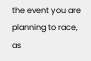the event you are planning to race, as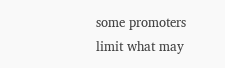some promoters limit what may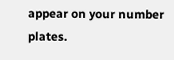appear on your number plates.